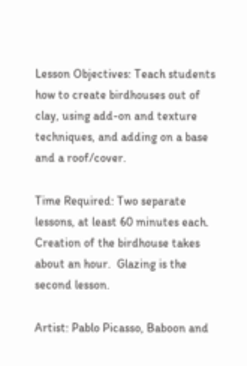Lesson Objectives: Teach students how to create birdhouses out of clay, using add-on and texture techniques, and adding on a base and a roof/cover.

Time Required: Two separate lessons, at least 60 minutes each.  Creation of the birdhouse takes about an hour.  Glazing is the second lesson.

Artist: Pablo Picasso, Baboon and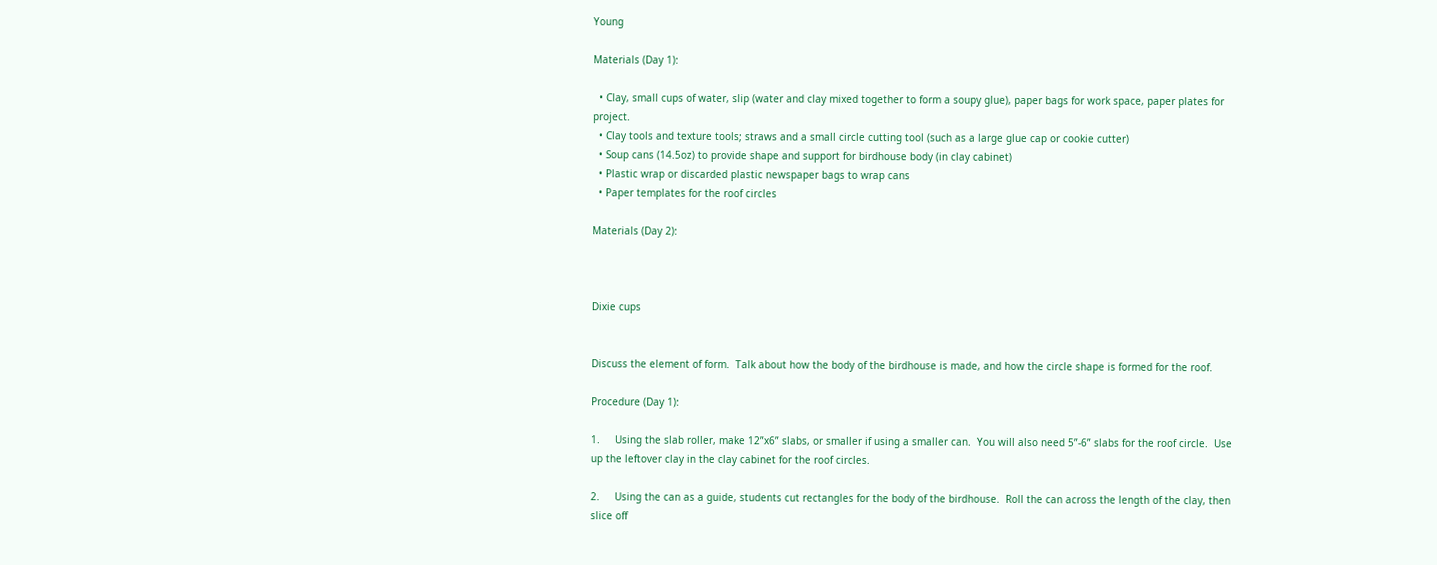Young

Materials (Day 1):

  • Clay, small cups of water, slip (water and clay mixed together to form a soupy glue), paper bags for work space, paper plates for project.
  • Clay tools and texture tools; straws and a small circle cutting tool (such as a large glue cap or cookie cutter)
  • Soup cans (14.5oz) to provide shape and support for birdhouse body (in clay cabinet)
  • Plastic wrap or discarded plastic newspaper bags to wrap cans
  • Paper templates for the roof circles

Materials (Day 2):



Dixie cups


Discuss the element of form.  Talk about how the body of the birdhouse is made, and how the circle shape is formed for the roof.

Procedure (Day 1):

1.     Using the slab roller, make 12”x6” slabs, or smaller if using a smaller can.  You will also need 5”-6” slabs for the roof circle.  Use up the leftover clay in the clay cabinet for the roof circles.

2.     Using the can as a guide, students cut rectangles for the body of the birdhouse.  Roll the can across the length of the clay, then slice off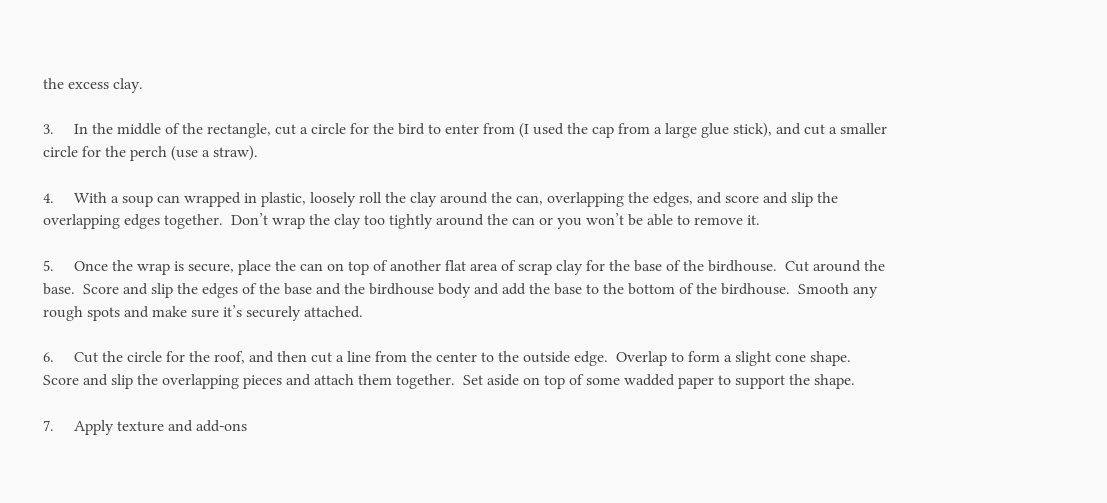the excess clay.

3.     In the middle of the rectangle, cut a circle for the bird to enter from (I used the cap from a large glue stick), and cut a smaller circle for the perch (use a straw).

4.     With a soup can wrapped in plastic, loosely roll the clay around the can, overlapping the edges, and score and slip the overlapping edges together.  Don’t wrap the clay too tightly around the can or you won’t be able to remove it.

5.     Once the wrap is secure, place the can on top of another flat area of scrap clay for the base of the birdhouse.  Cut around the base.  Score and slip the edges of the base and the birdhouse body and add the base to the bottom of the birdhouse.  Smooth any rough spots and make sure it’s securely attached.

6.     Cut the circle for the roof, and then cut a line from the center to the outside edge.  Overlap to form a slight cone shape.  Score and slip the overlapping pieces and attach them together.  Set aside on top of some wadded paper to support the shape.

7.     Apply texture and add-ons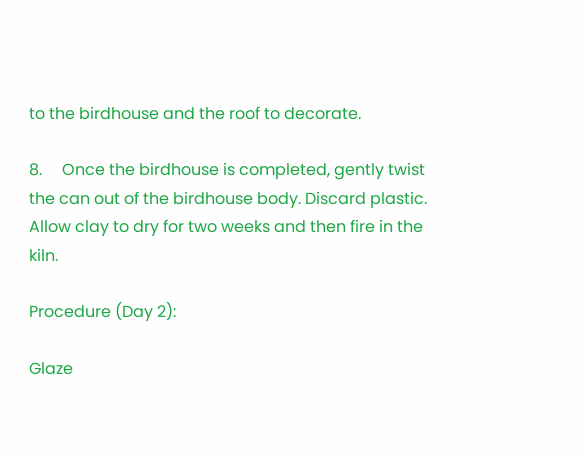to the birdhouse and the roof to decorate.

8.     Once the birdhouse is completed, gently twist the can out of the birdhouse body. Discard plastic.  Allow clay to dry for two weeks and then fire in the kiln.

Procedure (Day 2):

Glaze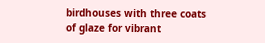birdhouses with three coats of glaze for vibrant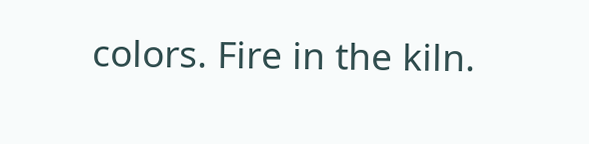colors. Fire in the kiln.